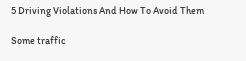5 Driving Violations And How To Avoid Them

Some traffic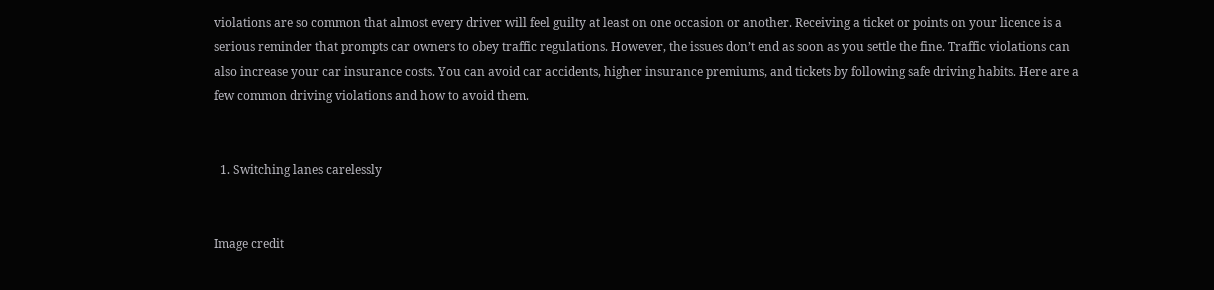violations are so common that almost every driver will feel guilty at least on one occasion or another. Receiving a ticket or points on your licence is a serious reminder that prompts car owners to obey traffic regulations. However, the issues don’t end as soon as you settle the fine. Traffic violations can also increase your car insurance costs. You can avoid car accidents, higher insurance premiums, and tickets by following safe driving habits. Here are a few common driving violations and how to avoid them.


  1. Switching lanes carelessly


Image credit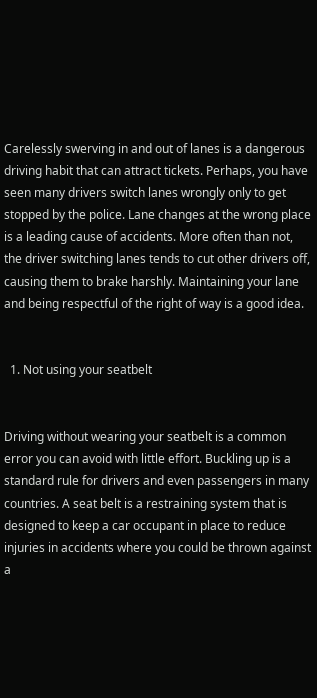Carelessly swerving in and out of lanes is a dangerous driving habit that can attract tickets. Perhaps, you have seen many drivers switch lanes wrongly only to get stopped by the police. Lane changes at the wrong place is a leading cause of accidents. More often than not, the driver switching lanes tends to cut other drivers off, causing them to brake harshly. Maintaining your lane and being respectful of the right of way is a good idea.


  1. Not using your seatbelt


Driving without wearing your seatbelt is a common error you can avoid with little effort. Buckling up is a standard rule for drivers and even passengers in many countries. A seat belt is a restraining system that is designed to keep a car occupant in place to reduce injuries in accidents where you could be thrown against a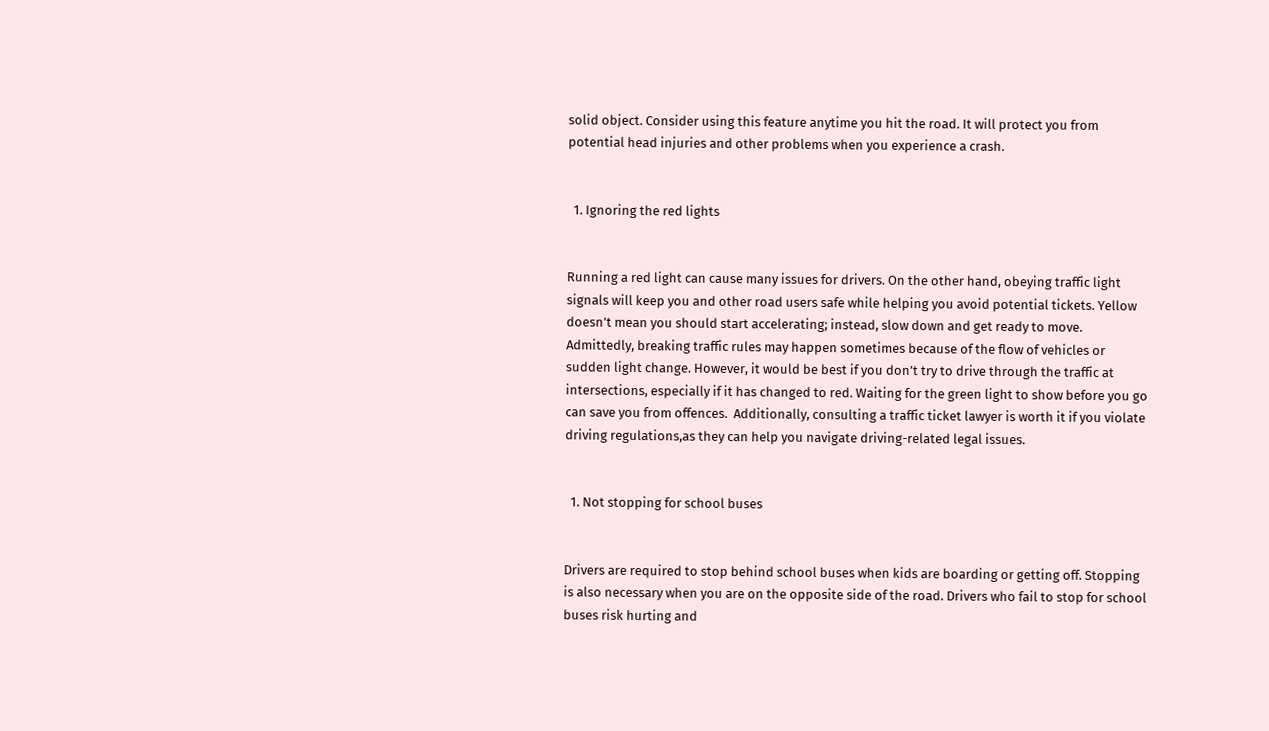solid object. Consider using this feature anytime you hit the road. It will protect you from potential head injuries and other problems when you experience a crash.


  1. Ignoring the red lights


Running a red light can cause many issues for drivers. On the other hand, obeying traffic light signals will keep you and other road users safe while helping you avoid potential tickets. Yellow doesn’t mean you should start accelerating; instead, slow down and get ready to move. Admittedly, breaking traffic rules may happen sometimes because of the flow of vehicles or sudden light change. However, it would be best if you don’t try to drive through the traffic at intersections, especially if it has changed to red. Waiting for the green light to show before you go can save you from offences.  Additionally, consulting a traffic ticket lawyer is worth it if you violate driving regulations,as they can help you navigate driving-related legal issues.


  1. Not stopping for school buses


Drivers are required to stop behind school buses when kids are boarding or getting off. Stopping is also necessary when you are on the opposite side of the road. Drivers who fail to stop for school buses risk hurting and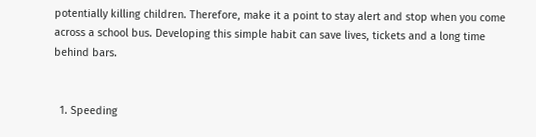potentially killing children. Therefore, make it a point to stay alert and stop when you come across a school bus. Developing this simple habit can save lives, tickets and a long time behind bars.


  1. Speeding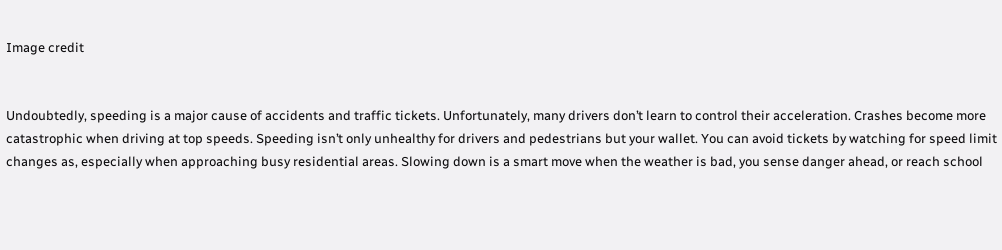Image credit


Undoubtedly, speeding is a major cause of accidents and traffic tickets. Unfortunately, many drivers don’t learn to control their acceleration. Crashes become more catastrophic when driving at top speeds. Speeding isn’t only unhealthy for drivers and pedestrians but your wallet. You can avoid tickets by watching for speed limit changes as, especially when approaching busy residential areas. Slowing down is a smart move when the weather is bad, you sense danger ahead, or reach school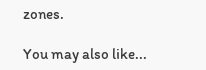zones.

You may also like...